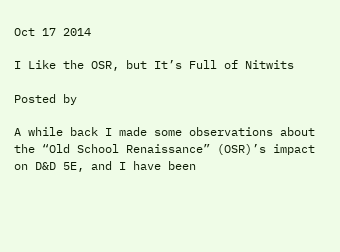Oct 17 2014

I Like the OSR, but It’s Full of Nitwits

Posted by

A while back I made some observations about the “Old School Renaissance” (OSR)’s impact on D&D 5E, and I have been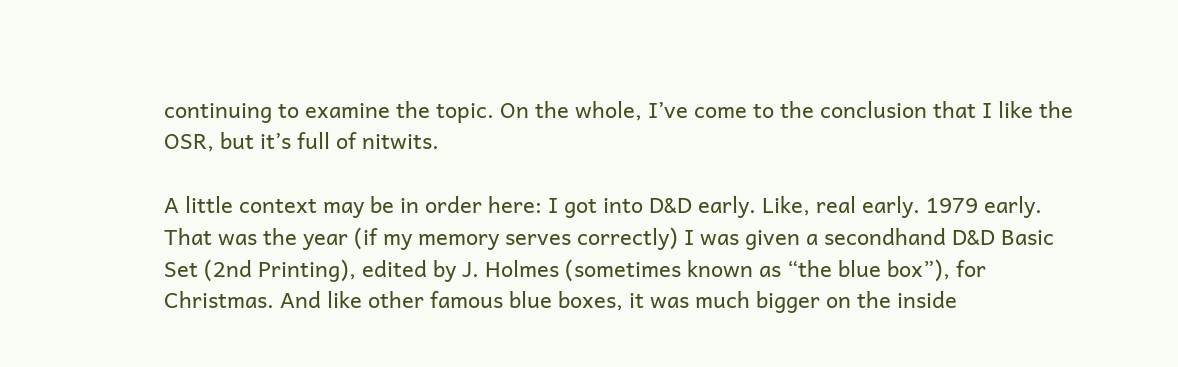continuing to examine the topic. On the whole, I’ve come to the conclusion that I like the OSR, but it’s full of nitwits.

A little context may be in order here: I got into D&D early. Like, real early. 1979 early. That was the year (if my memory serves correctly) I was given a secondhand D&D Basic Set (2nd Printing), edited by J. Holmes (sometimes known as “the blue box”), for Christmas. And like other famous blue boxes, it was much bigger on the inside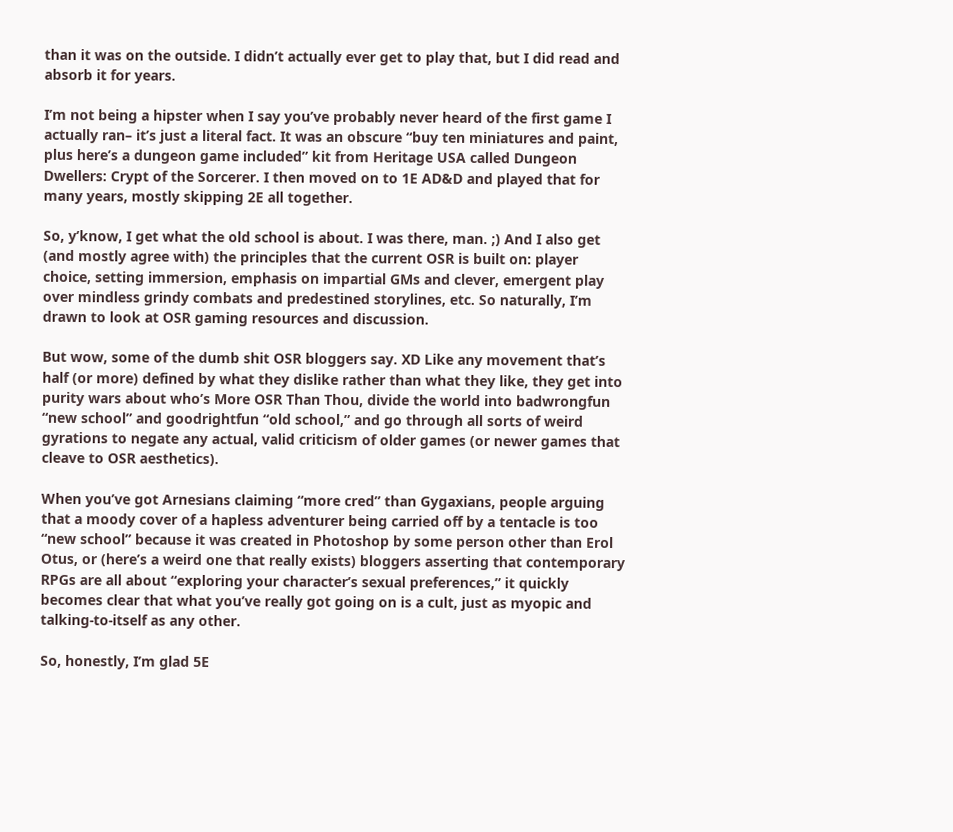than it was on the outside. I didn’t actually ever get to play that, but I did read and absorb it for years.

I’m not being a hipster when I say you’ve probably never heard of the first game I actually ran– it’s just a literal fact. It was an obscure “buy ten miniatures and paint, plus here’s a dungeon game included” kit from Heritage USA called Dungeon Dwellers: Crypt of the Sorcerer. I then moved on to 1E AD&D and played that for many years, mostly skipping 2E all together.

So, y’know, I get what the old school is about. I was there, man. ;) And I also get (and mostly agree with) the principles that the current OSR is built on: player choice, setting immersion, emphasis on impartial GMs and clever, emergent play over mindless grindy combats and predestined storylines, etc. So naturally, I’m drawn to look at OSR gaming resources and discussion.

But wow, some of the dumb shit OSR bloggers say. XD Like any movement that’s half (or more) defined by what they dislike rather than what they like, they get into purity wars about who’s More OSR Than Thou, divide the world into badwrongfun “new school” and goodrightfun “old school,” and go through all sorts of weird gyrations to negate any actual, valid criticism of older games (or newer games that cleave to OSR aesthetics).

When you’ve got Arnesians claiming “more cred” than Gygaxians, people arguing that a moody cover of a hapless adventurer being carried off by a tentacle is too “new school” because it was created in Photoshop by some person other than Erol Otus, or (here’s a weird one that really exists) bloggers asserting that contemporary RPGs are all about “exploring your character’s sexual preferences,” it quickly becomes clear that what you’ve really got going on is a cult, just as myopic and talking-to-itself as any other.

So, honestly, I’m glad 5E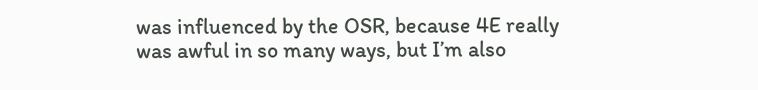was influenced by the OSR, because 4E really was awful in so many ways, but I’m also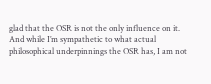glad that the OSR is not the only influence on it. And while I’m sympathetic to what actual philosophical underpinnings the OSR has, I am not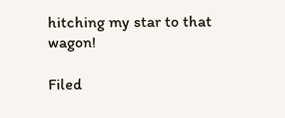hitching my star to that wagon!

Filed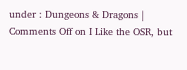under : Dungeons & Dragons | Comments Off on I Like the OSR, but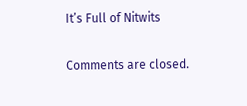It’s Full of Nitwits

Comments are closed.